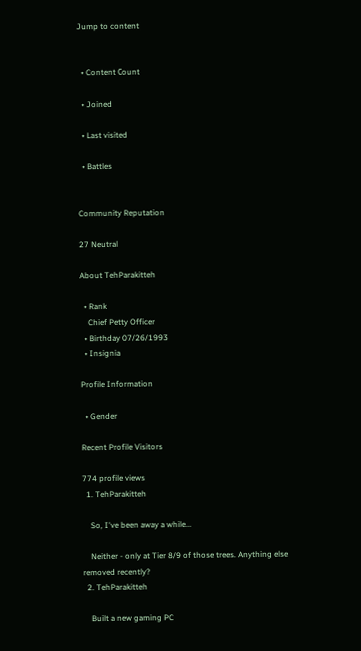Jump to content


  • Content Сount

  • Joined

  • Last visited

  • Battles


Community Reputation

27 Neutral

About TehParakitteh

  • Rank
    Chief Petty Officer
  • Birthday 07/26/1993
  • Insignia

Profile Information

  • Gender

Recent Profile Visitors

774 profile views
  1. TehParakitteh

    So, I've been away a while...

    Neither - only at Tier 8/9 of those trees. Anything else removed recently?
  2. TehParakitteh

    Built a new gaming PC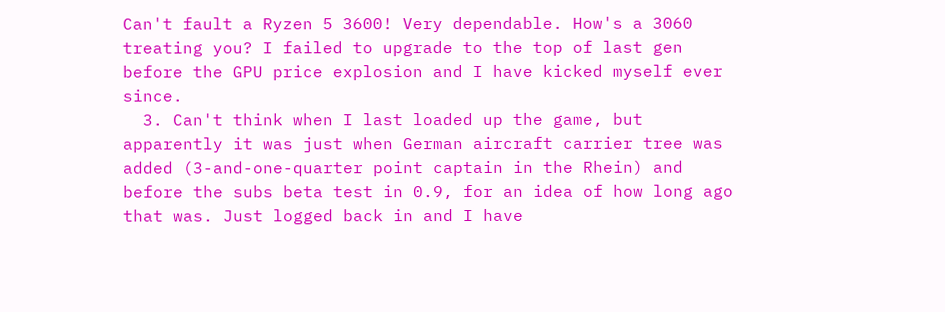Can't fault a Ryzen 5 3600! Very dependable. How's a 3060 treating you? I failed to upgrade to the top of last gen before the GPU price explosion and I have kicked myself ever since.
  3. Can't think when I last loaded up the game, but apparently it was just when German aircraft carrier tree was added (3-and-one-quarter point captain in the Rhein) and before the subs beta test in 0.9, for an idea of how long ago that was. Just logged back in and I have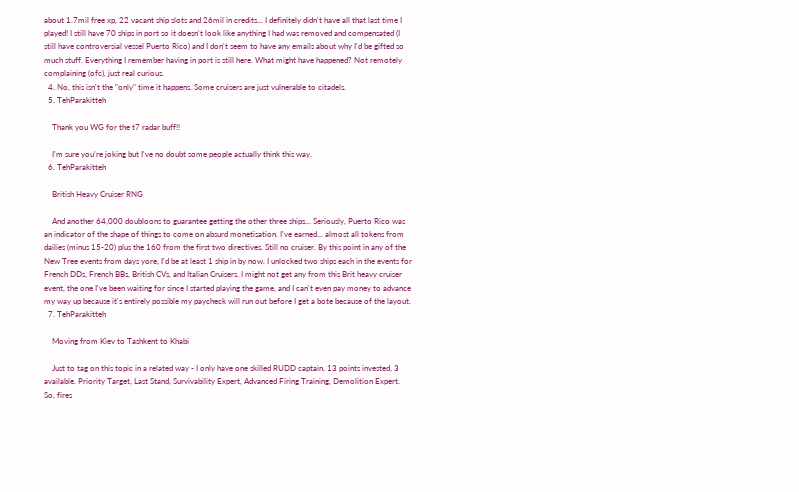about 1.7mil free xp, 22 vacant ship slots and 26mil in credits... I definitely didn't have all that last time I played! I still have 70 ships in port so it doesn't look like anything I had was removed and compensated (I still have controversial vessel Puerto Rico) and I don't seem to have any emails about why I'd be gifted so much stuff. Everything I remember having in port is still here. What might have happened? Not remotely complaining (ofc), just real curious.
  4. No, this isn't the "only" time it happens. Some cruisers are just vulnerable to citadels.
  5. TehParakitteh

    Thank you WG for the t7 radar buff!!

    I'm sure you're joking but I've no doubt some people actually think this way.
  6. TehParakitteh

    British Heavy Cruiser RNG

    And another 64,000 doubloons to guarantee getting the other three ships... Seriously, Puerto Rico was an indicator of the shape of things to come on absurd monetisation. I've earned... almost all tokens from dailies (minus 15-20) plus the 160 from the first two directives. Still no cruiser. By this point in any of the New Tree events from days yore, I'd be at least 1 ship in by now. I unlocked two ships each in the events for French DDs, French BBs, British CVs, and Italian Cruisers. I might not get any from this Brit heavy cruiser event, the one I've been waiting for since I started playing the game, and I can't even pay money to advance my way up because it's entirely possible my paycheck will run out before I get a bote because of the layout.
  7. TehParakitteh

    Moving from Kiev to Tashkent to Khabi

    Just to tag on this topic in a related way - I only have one skilled RUDD captain. 13 points invested, 3 available. Priority Target, Last Stand, Survivability Expert, Advanced Firing Training, Demolition Expert. So, fires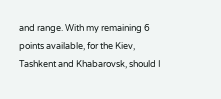and range. With my remaining 6 points available, for the Kiev, Tashkent and Khabarovsk, should I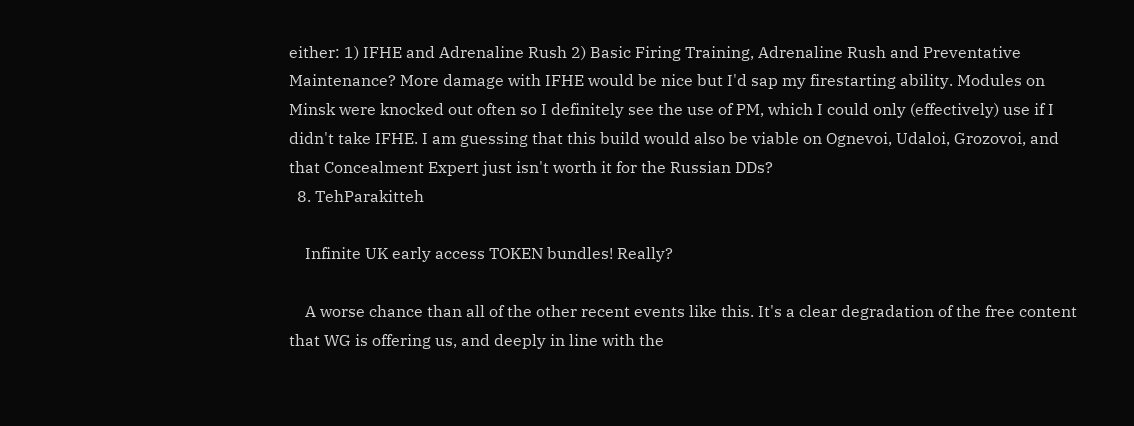either: 1) IFHE and Adrenaline Rush 2) Basic Firing Training, Adrenaline Rush and Preventative Maintenance? More damage with IFHE would be nice but I'd sap my firestarting ability. Modules on Minsk were knocked out often so I definitely see the use of PM, which I could only (effectively) use if I didn't take IFHE. I am guessing that this build would also be viable on Ognevoi, Udaloi, Grozovoi, and that Concealment Expert just isn't worth it for the Russian DDs?
  8. TehParakitteh

    Infinite UK early access TOKEN bundles! Really?

    A worse chance than all of the other recent events like this. It's a clear degradation of the free content that WG is offering us, and deeply in line with the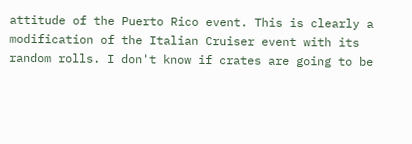attitude of the Puerto Rico event. This is clearly a modification of the Italian Cruiser event with its random rolls. I don't know if crates are going to be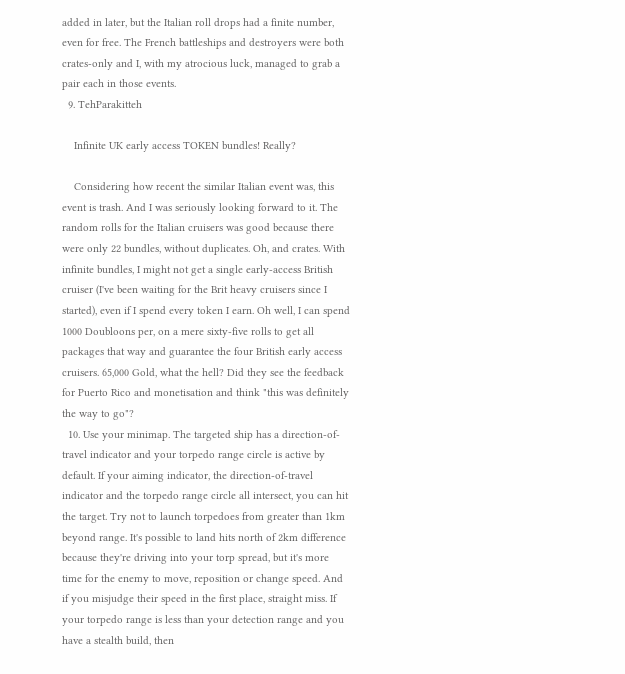added in later, but the Italian roll drops had a finite number, even for free. The French battleships and destroyers were both crates-only and I, with my atrocious luck, managed to grab a pair each in those events.
  9. TehParakitteh

    Infinite UK early access TOKEN bundles! Really?

    Considering how recent the similar Italian event was, this event is trash. And I was seriously looking forward to it. The random rolls for the Italian cruisers was good because there were only 22 bundles, without duplicates. Oh, and crates. With infinite bundles, I might not get a single early-access British cruiser (I've been waiting for the Brit heavy cruisers since I started), even if I spend every token I earn. Oh well, I can spend 1000 Doubloons per, on a mere sixty-five rolls to get all packages that way and guarantee the four British early access cruisers. 65,000 Gold, what the hell? Did they see the feedback for Puerto Rico and monetisation and think "this was definitely the way to go"?
  10. Use your minimap. The targeted ship has a direction-of-travel indicator and your torpedo range circle is active by default. If your aiming indicator, the direction-of-travel indicator and the torpedo range circle all intersect, you can hit the target. Try not to launch torpedoes from greater than 1km beyond range. It's possible to land hits north of 2km difference because they're driving into your torp spread, but it's more time for the enemy to move, reposition or change speed. And if you misjudge their speed in the first place, straight miss. If your torpedo range is less than your detection range and you have a stealth build, then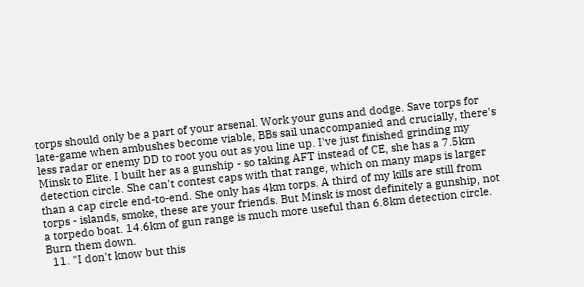torps should only be a part of your arsenal. Work your guns and dodge. Save torps for late-game when ambushes become viable, BBs sail unaccompanied and crucially, there's less radar or enemy DD to root you out as you line up. I've just finished grinding my Minsk to Elite. I built her as a gunship - so taking AFT instead of CE, she has a 7.5km detection circle. She can't contest caps with that range, which on many maps is larger than a cap circle end-to-end. She only has 4km torps. A third of my kills are still from torps - islands, smoke, these are your friends. But Minsk is most definitely a gunship, not a torpedo boat. 14.6km of gun range is much more useful than 6.8km detection circle. Burn them down.
  11. "I don't know but this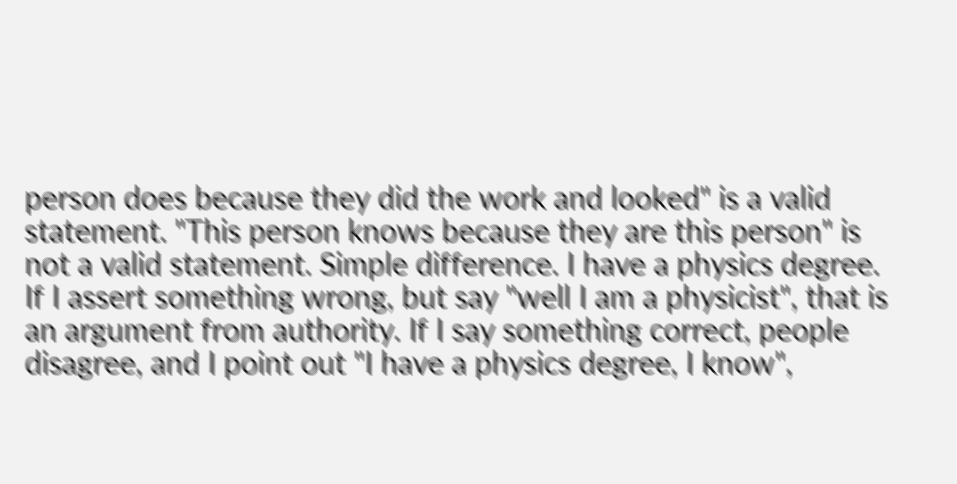person does because they did the work and looked" is a valid statement. "This person knows because they are this person" is not a valid statement. Simple difference. I have a physics degree. If I assert something wrong, but say "well I am a physicist", that is an argument from authority. If I say something correct, people disagree, and I point out "I have a physics degree, I know",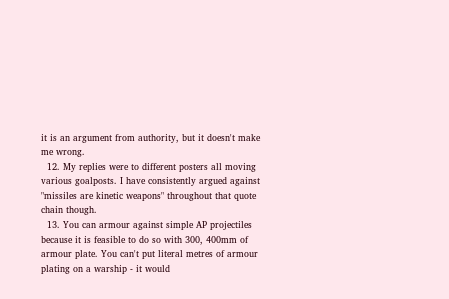it is an argument from authority, but it doesn't make me wrong.
  12. My replies were to different posters all moving various goalposts. I have consistently argued against "missiles are kinetic weapons" throughout that quote chain though.
  13. You can armour against simple AP projectiles because it is feasible to do so with 300, 400mm of armour plate. You can't put literal metres of armour plating on a warship - it would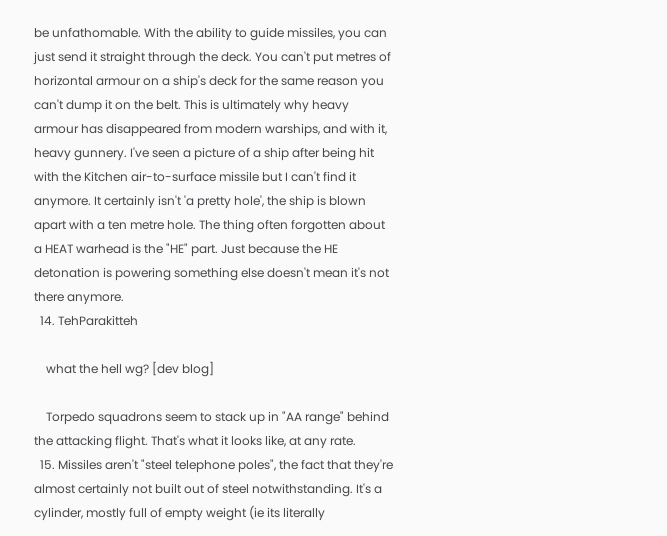be unfathomable. With the ability to guide missiles, you can just send it straight through the deck. You can't put metres of horizontal armour on a ship's deck for the same reason you can't dump it on the belt. This is ultimately why heavy armour has disappeared from modern warships, and with it, heavy gunnery. I've seen a picture of a ship after being hit with the Kitchen air-to-surface missile but I can't find it anymore. It certainly isn't 'a pretty hole', the ship is blown apart with a ten metre hole. The thing often forgotten about a HEAT warhead is the "HE" part. Just because the HE detonation is powering something else doesn't mean it's not there anymore.
  14. TehParakitteh

    what the hell wg? [dev blog]

    Torpedo squadrons seem to stack up in "AA range" behind the attacking flight. That's what it looks like, at any rate.
  15. Missiles aren't "steel telephone poles", the fact that they're almost certainly not built out of steel notwithstanding. It's a cylinder, mostly full of empty weight (ie its literally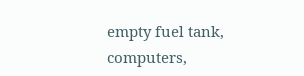empty fuel tank, computers,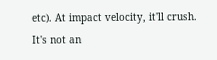etc). At impact velocity, it'll crush. It's not an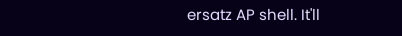ersatz AP shell. It'll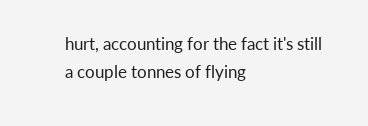hurt, accounting for the fact it's still a couple tonnes of flying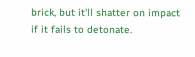brick, but it'll shatter on impact if it fails to detonate.